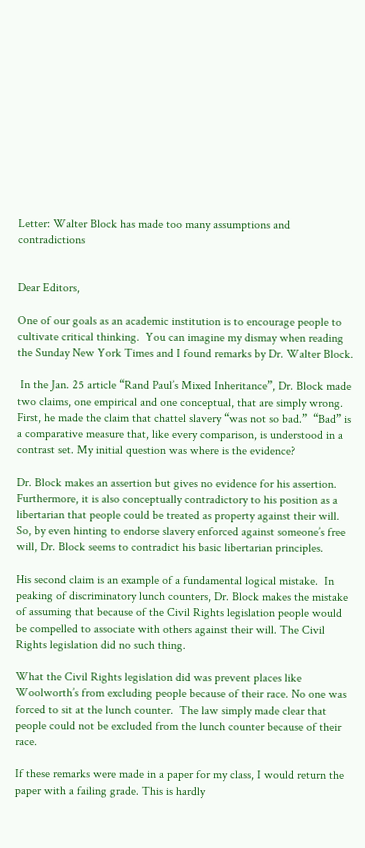Letter: Walter Block has made too many assumptions and contradictions


Dear Editors,

One of our goals as an academic institution is to encourage people to cultivate critical thinking.  You can imagine my dismay when reading the Sunday New York Times and I found remarks by Dr. Walter Block.

 In the Jan. 25 article “Rand Paul’s Mixed Inheritance”, Dr. Block made two claims, one empirical and one conceptual, that are simply wrong.  First, he made the claim that chattel slavery “was not so bad.”  “Bad” is a comparative measure that, like every comparison, is understood in a contrast set. My initial question was where is the evidence?

Dr. Block makes an assertion but gives no evidence for his assertion.  Furthermore, it is also conceptually contradictory to his position as a libertarian that people could be treated as property against their will.  So, by even hinting to endorse slavery enforced against someone’s free will, Dr. Block seems to contradict his basic libertarian principles.

His second claim is an example of a fundamental logical mistake.  In peaking of discriminatory lunch counters, Dr. Block makes the mistake of assuming that because of the Civil Rights legislation people would be compelled to associate with others against their will. The Civil Rights legislation did no such thing.

What the Civil Rights legislation did was prevent places like Woolworth’s from excluding people because of their race. No one was forced to sit at the lunch counter.  The law simply made clear that people could not be excluded from the lunch counter because of their race.

If these remarks were made in a paper for my class, I would return the paper with a failing grade. This is hardly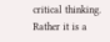critical thinking. Rather it is a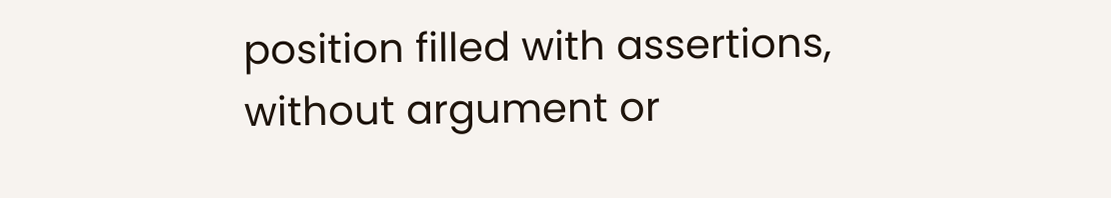position filled with assertions, without argument or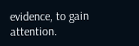evidence, to gain attention.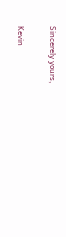Sincerely yours,

Kevin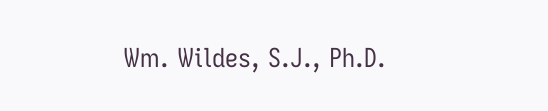Wm. Wildes, S.J., Ph.D.